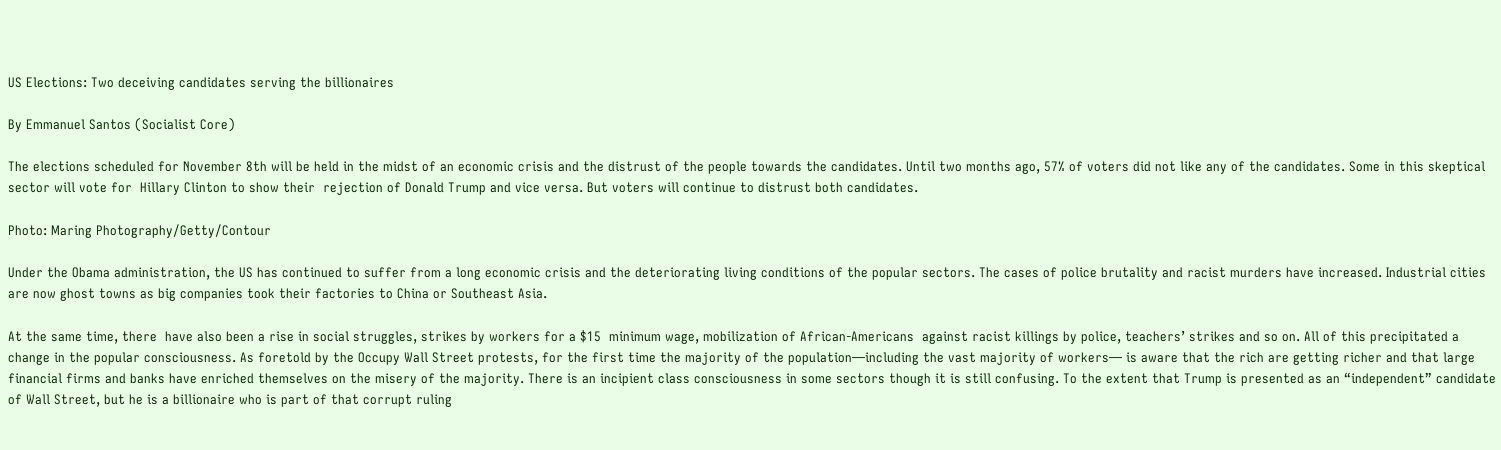US Elections: Two deceiving candidates serving the billionaires

By Emmanuel Santos (Socialist Core)

The elections scheduled for November 8th will be held in the midst of an economic crisis and the distrust of the people towards the candidates. Until two months ago, 57% of voters did not like any of the candidates. Some in this skeptical sector will vote for  Hillary Clinton to show their  rejection of Donald Trump and vice versa. But voters will continue to distrust both candidates.

Photo: Maring Photography/Getty/Contour

Under the Obama administration, the US has continued to suffer from a long economic crisis and the deteriorating living conditions of the popular sectors. The cases of police brutality and racist murders have increased. Industrial cities are now ghost towns as big companies took their factories to China or Southeast Asia.

At the same time, there  have also been a rise in social struggles, strikes by workers for a $15  minimum wage, mobilization of African-Americans  against racist killings by police, teachers’ strikes and so on. All of this precipitated a change in the popular consciousness. As foretold by the Occupy Wall Street protests, for the first time the majority of the population—including the vast majority of workers— is aware that the rich are getting richer and that large financial firms and banks have enriched themselves on the misery of the majority. There is an incipient class consciousness in some sectors though it is still confusing. To the extent that Trump is presented as an “independent” candidate of Wall Street, but he is a billionaire who is part of that corrupt ruling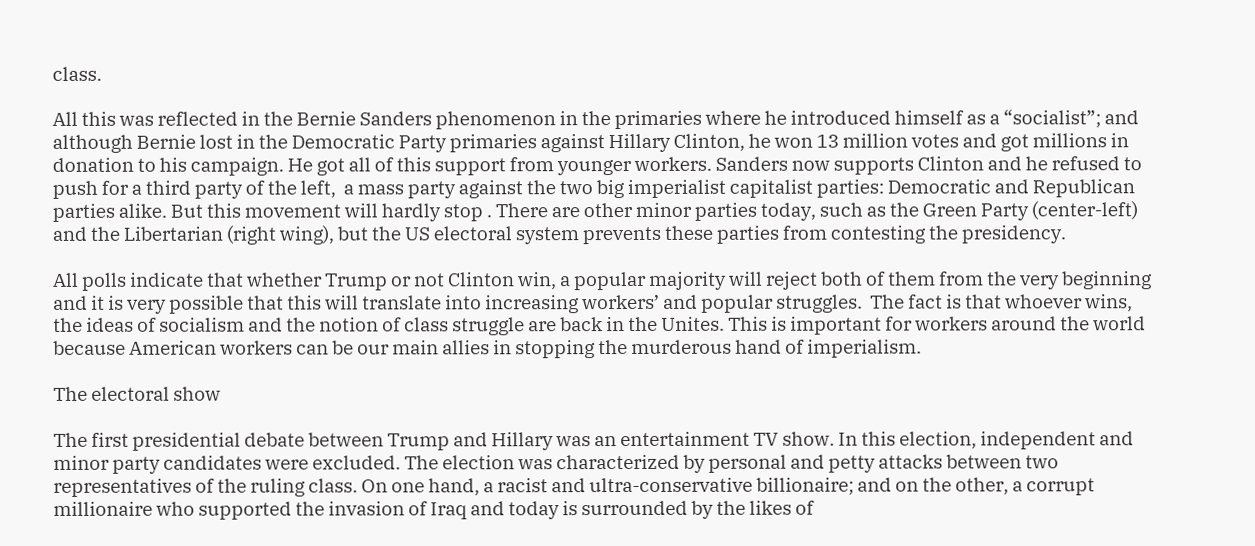class.

All this was reflected in the Bernie Sanders phenomenon in the primaries where he introduced himself as a “socialist”; and although Bernie lost in the Democratic Party primaries against Hillary Clinton, he won 13 million votes and got millions in donation to his campaign. He got all of this support from younger workers. Sanders now supports Clinton and he refused to push for a third party of the left,  a mass party against the two big imperialist capitalist parties: Democratic and Republican parties alike. But this movement will hardly stop . There are other minor parties today, such as the Green Party (center-left) and the Libertarian (right wing), but the US electoral system prevents these parties from contesting the presidency.

All polls indicate that whether Trump or not Clinton win, a popular majority will reject both of them from the very beginning and it is very possible that this will translate into increasing workers’ and popular struggles.  The fact is that whoever wins, the ideas of socialism and the notion of class struggle are back in the Unites. This is important for workers around the world because American workers can be our main allies in stopping the murderous hand of imperialism.

The electoral show

The first presidential debate between Trump and Hillary was an entertainment TV show. In this election, independent and minor party candidates were excluded. The election was characterized by personal and petty attacks between two representatives of the ruling class. On one hand, a racist and ultra-conservative billionaire; and on the other, a corrupt millionaire who supported the invasion of Iraq and today is surrounded by the likes of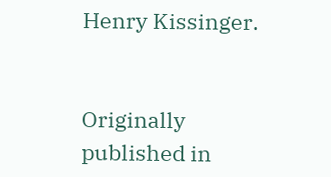Henry Kissinger.


Originally published in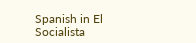Spanish in El Socialista